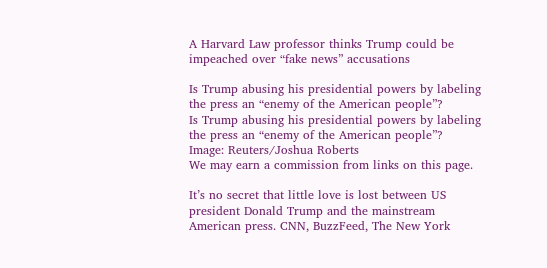A Harvard Law professor thinks Trump could be impeached over “fake news” accusations

Is Trump abusing his presidential powers by labeling the press an “enemy of the American people”?
Is Trump abusing his presidential powers by labeling the press an “enemy of the American people”?
Image: Reuters/Joshua Roberts
We may earn a commission from links on this page.

It’s no secret that little love is lost between US president Donald Trump and the mainstream American press. CNN, BuzzFeed, The New York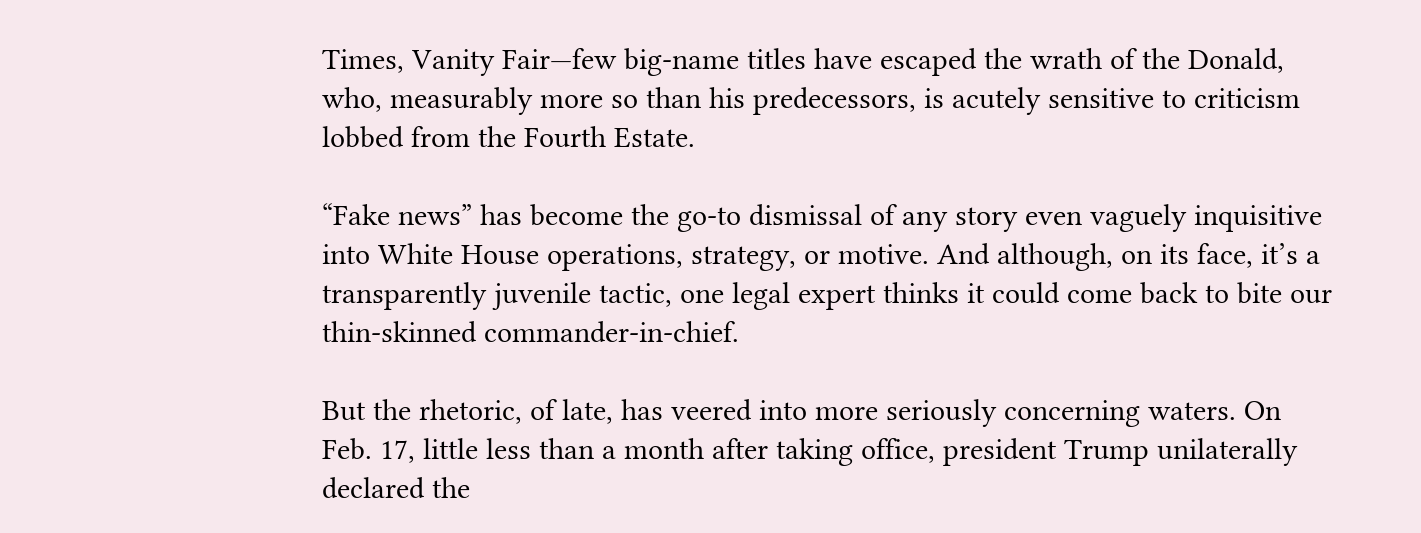Times, Vanity Fair—few big-name titles have escaped the wrath of the Donald, who, measurably more so than his predecessors, is acutely sensitive to criticism lobbed from the Fourth Estate.

“Fake news” has become the go-to dismissal of any story even vaguely inquisitive into White House operations, strategy, or motive. And although, on its face, it’s a transparently juvenile tactic, one legal expert thinks it could come back to bite our thin-skinned commander-in-chief.

But the rhetoric, of late, has veered into more seriously concerning waters. On Feb. 17, little less than a month after taking office, president Trump unilaterally declared the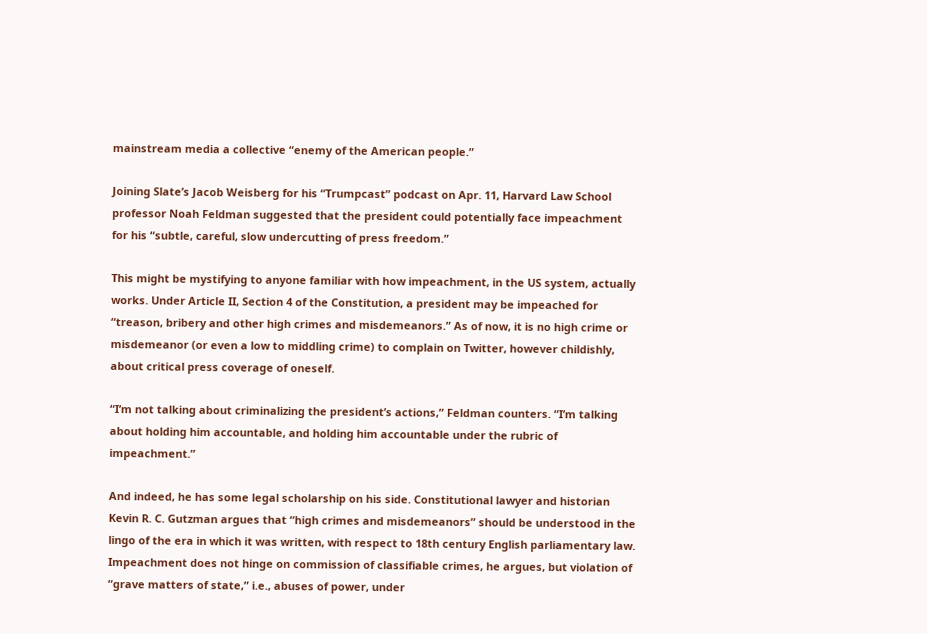mainstream media a collective “enemy of the American people.”

Joining Slate’s Jacob Weisberg for his “Trumpcast” podcast on Apr. 11, Harvard Law School professor Noah Feldman suggested that the president could potentially face impeachment for his “subtle, careful, slow undercutting of press freedom.”

This might be mystifying to anyone familiar with how impeachment, in the US system, actually works. Under Article II, Section 4 of the Constitution, a president may be impeached for “treason, bribery and other high crimes and misdemeanors.” As of now, it is no high crime or misdemeanor (or even a low to middling crime) to complain on Twitter, however childishly, about critical press coverage of oneself.

“I’m not talking about criminalizing the president’s actions,” Feldman counters. “I’m talking about holding him accountable, and holding him accountable under the rubric of impeachment.”

And indeed, he has some legal scholarship on his side. Constitutional lawyer and historian Kevin R. C. Gutzman argues that “high crimes and misdemeanors” should be understood in the lingo of the era in which it was written, with respect to 18th century English parliamentary law. Impeachment does not hinge on commission of classifiable crimes, he argues, but violation of “grave matters of state,” i.e., abuses of power, under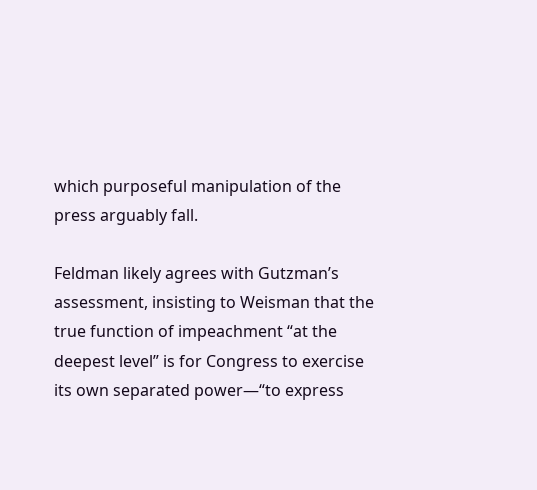which purposeful manipulation of the press arguably fall.

Feldman likely agrees with Gutzman’s assessment, insisting to Weisman that the true function of impeachment “at the deepest level” is for Congress to exercise its own separated power—“to express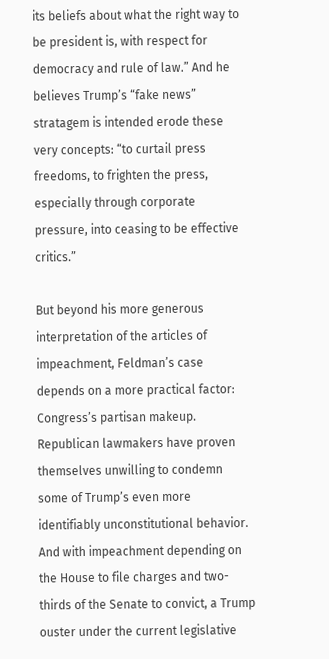its beliefs about what the right way to be president is, with respect for democracy and rule of law.” And he believes Trump’s “fake news” stratagem is intended erode these very concepts: “to curtail press freedoms, to frighten the press, especially through corporate pressure, into ceasing to be effective critics.”

But beyond his more generous interpretation of the articles of impeachment, Feldman’s case depends on a more practical factor: Congress’s partisan makeup. Republican lawmakers have proven themselves unwilling to condemn some of Trump’s even more identifiably unconstitutional behavior. And with impeachment depending on the House to file charges and two-thirds of the Senate to convict, a Trump ouster under the current legislative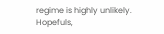regime is highly unlikely. Hopefuls,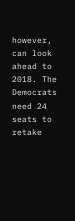however, can look ahead to 2018. The Democrats need 24 seats to retake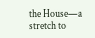the House—a stretch to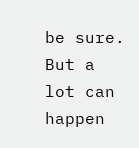be sure. But a lot can happen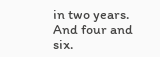in two years. And four and six.